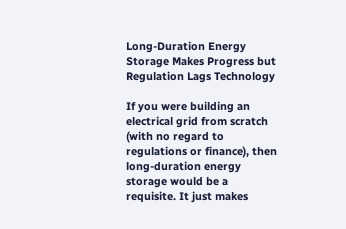Long-Duration Energy Storage Makes Progress but Regulation Lags Technology

If you were building an electrical grid from scratch (with no regard to regulations or finance), then long-duration energy storage would be a requisite. It just makes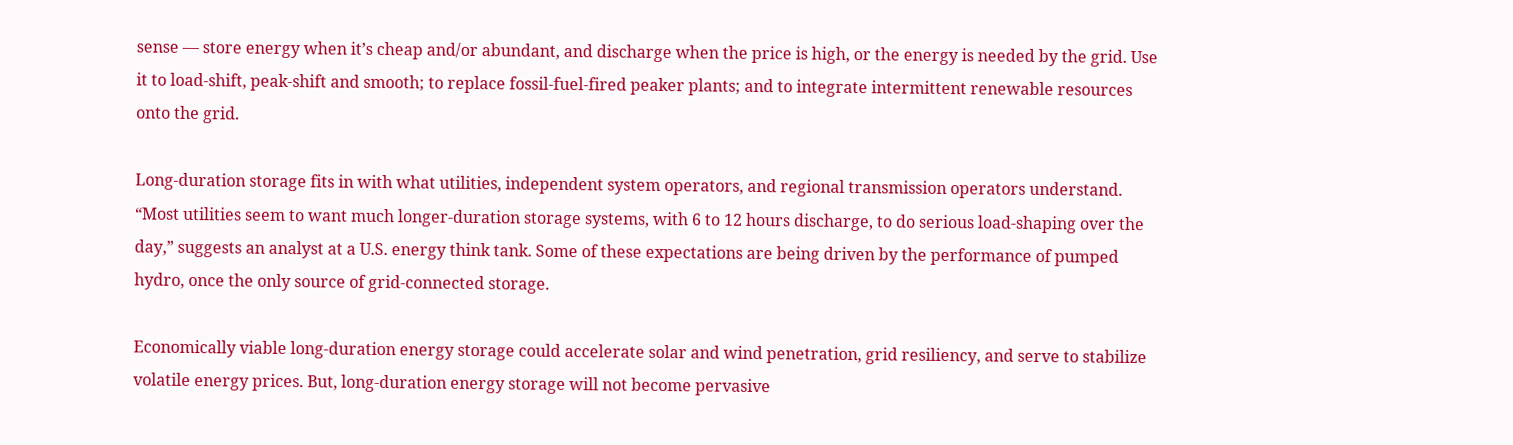sense — store energy when it’s cheap and/or abundant, and discharge when the price is high, or the energy is needed by the grid. Use it to load-shift, peak-shift and smooth; to replace fossil-fuel-fired peaker plants; and to integrate intermittent renewable resources onto the grid.

Long-duration storage fits in with what utilities, independent system operators, and regional transmission operators understand. “Most utilities seem to want much longer-duration storage systems, with 6 to 12 hours discharge, to do serious load-shaping over the day,” suggests an analyst at a U.S. energy think tank. Some of these expectations are being driven by the performance of pumped hydro, once the only source of grid-connected storage.

Economically viable long-duration energy storage could accelerate solar and wind penetration, grid resiliency, and serve to stabilize volatile energy prices. But, long-duration energy storage will not become pervasive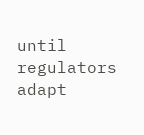until regulators adapt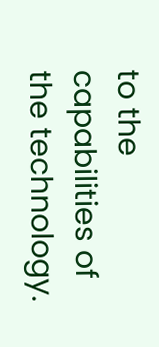to the capabilities of the technology.